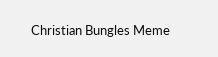Christian Bungles Meme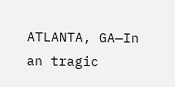ATLANTA, GA—In an tragic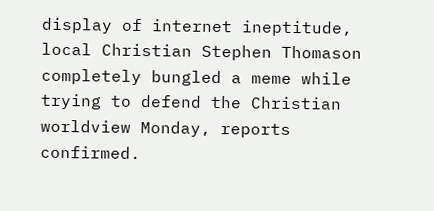display of internet ineptitude, local Christian Stephen Thomason completely bungled a meme while trying to defend the Christian worldview Monday, reports confirmed.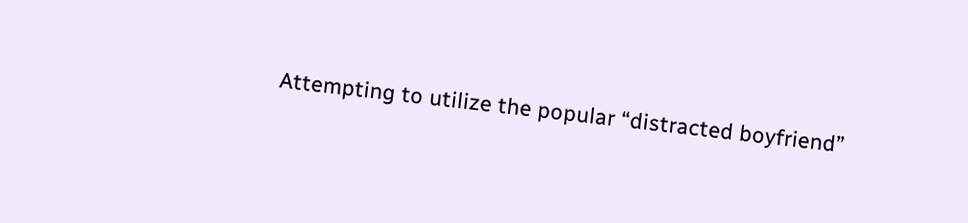Attempting to utilize the popular “distracted boyfriend”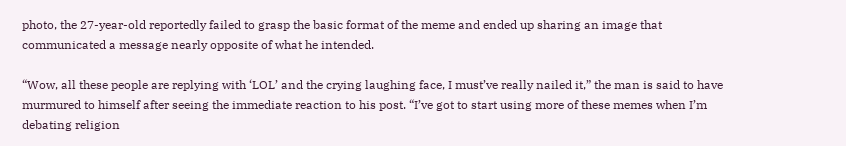photo, the 27-year-old reportedly failed to grasp the basic format of the meme and ended up sharing an image that communicated a message nearly opposite of what he intended.

“Wow, all these people are replying with ‘LOL’ and the crying laughing face, I must’ve really nailed it,” the man is said to have murmured to himself after seeing the immediate reaction to his post. “I’ve got to start using more of these memes when I’m debating religion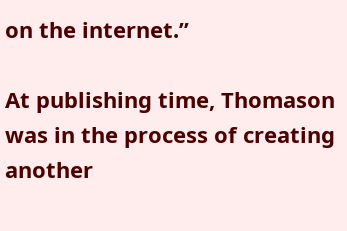on the internet.”

At publishing time, Thomason was in the process of creating another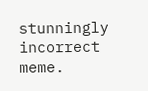stunningly incorrect meme.